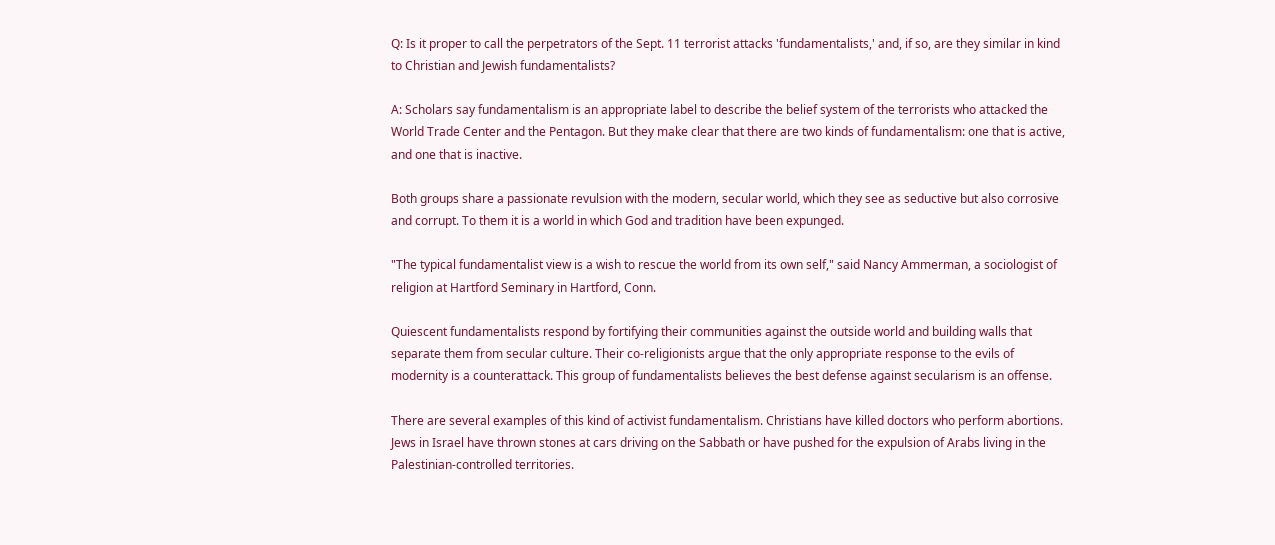Q: Is it proper to call the perpetrators of the Sept. 11 terrorist attacks 'fundamentalists,' and, if so, are they similar in kind to Christian and Jewish fundamentalists?

A: Scholars say fundamentalism is an appropriate label to describe the belief system of the terrorists who attacked the World Trade Center and the Pentagon. But they make clear that there are two kinds of fundamentalism: one that is active, and one that is inactive.

Both groups share a passionate revulsion with the modern, secular world, which they see as seductive but also corrosive and corrupt. To them it is a world in which God and tradition have been expunged.

"The typical fundamentalist view is a wish to rescue the world from its own self," said Nancy Ammerman, a sociologist of religion at Hartford Seminary in Hartford, Conn.

Quiescent fundamentalists respond by fortifying their communities against the outside world and building walls that separate them from secular culture. Their co-religionists argue that the only appropriate response to the evils of modernity is a counterattack. This group of fundamentalists believes the best defense against secularism is an offense.

There are several examples of this kind of activist fundamentalism. Christians have killed doctors who perform abortions. Jews in Israel have thrown stones at cars driving on the Sabbath or have pushed for the expulsion of Arabs living in the Palestinian-controlled territories.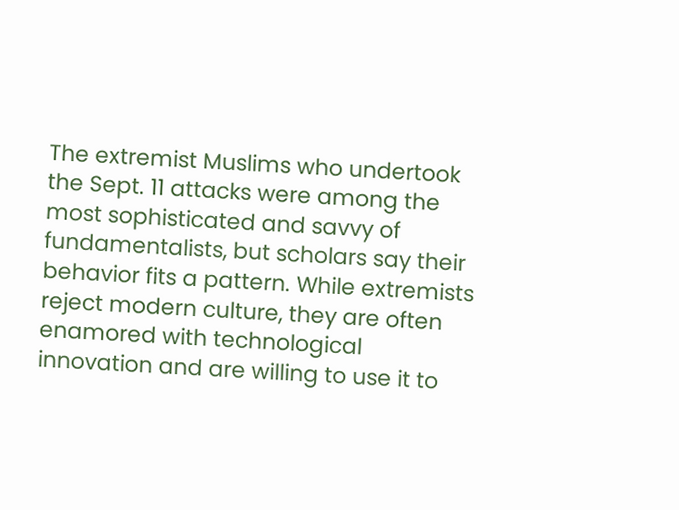The extremist Muslims who undertook the Sept. 11 attacks were among the most sophisticated and savvy of fundamentalists, but scholars say their behavior fits a pattern. While extremists reject modern culture, they are often enamored with technological innovation and are willing to use it to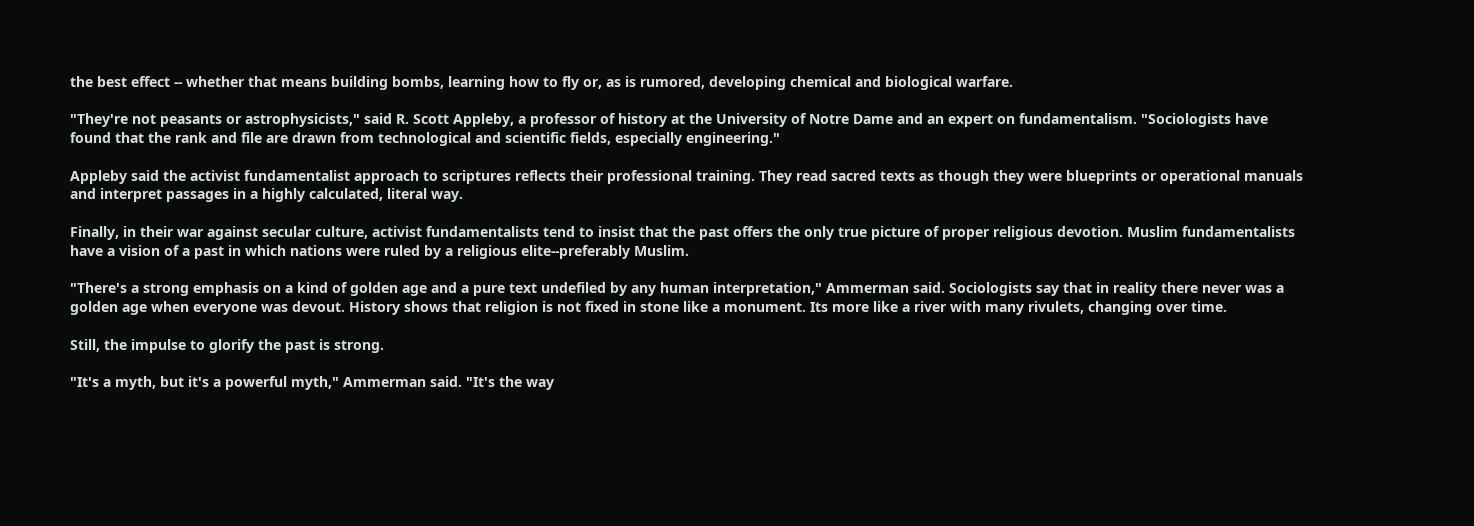the best effect -- whether that means building bombs, learning how to fly or, as is rumored, developing chemical and biological warfare.

"They're not peasants or astrophysicists," said R. Scott Appleby, a professor of history at the University of Notre Dame and an expert on fundamentalism. "Sociologists have found that the rank and file are drawn from technological and scientific fields, especially engineering."

Appleby said the activist fundamentalist approach to scriptures reflects their professional training. They read sacred texts as though they were blueprints or operational manuals and interpret passages in a highly calculated, literal way.

Finally, in their war against secular culture, activist fundamentalists tend to insist that the past offers the only true picture of proper religious devotion. Muslim fundamentalists have a vision of a past in which nations were ruled by a religious elite--preferably Muslim.

"There's a strong emphasis on a kind of golden age and a pure text undefiled by any human interpretation," Ammerman said. Sociologists say that in reality there never was a golden age when everyone was devout. History shows that religion is not fixed in stone like a monument. Its more like a river with many rivulets, changing over time.

Still, the impulse to glorify the past is strong.

"It's a myth, but it's a powerful myth," Ammerman said. "It's the way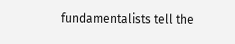fundamentalists tell the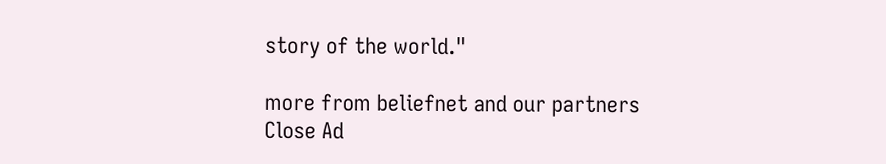story of the world."

more from beliefnet and our partners
Close Ad